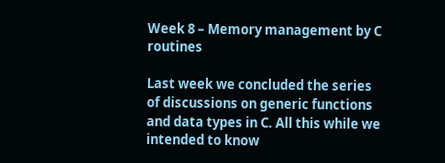Week 8 – Memory management by C routines

Last week we concluded the series of discussions on generic functions and data types in C. All this while we intended to know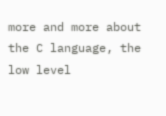more and more about the C language, the low level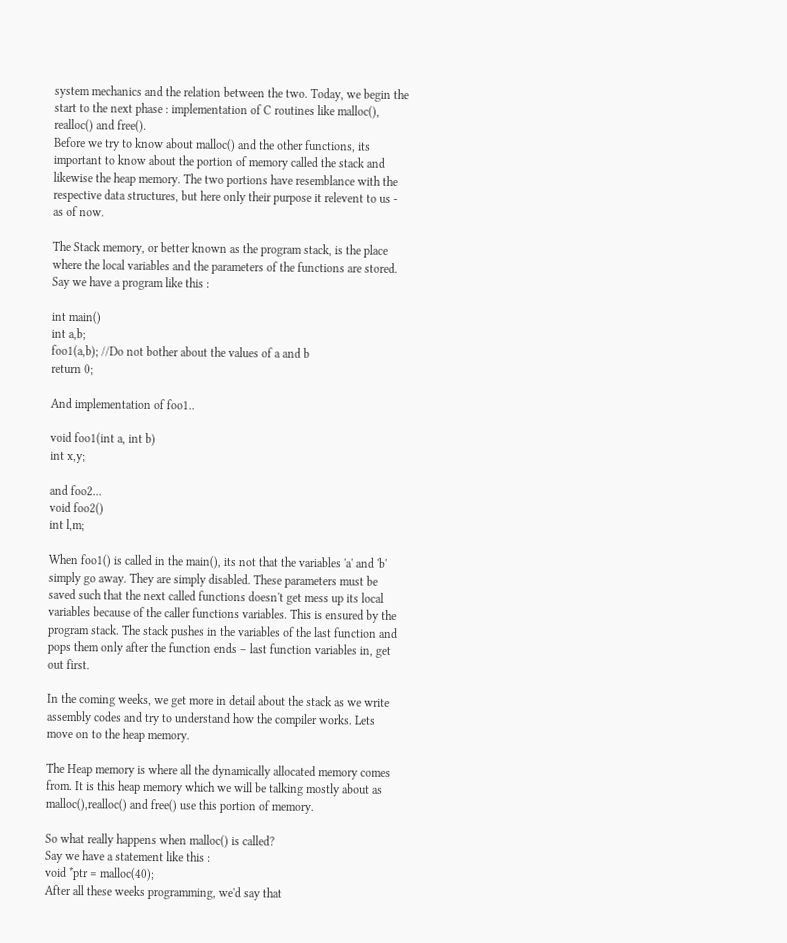system mechanics and the relation between the two. Today, we begin the start to the next phase : implementation of C routines like malloc(), realloc() and free().
Before we try to know about malloc() and the other functions, its important to know about the portion of memory called the stack and likewise the heap memory. The two portions have resemblance with the respective data structures, but here only their purpose it relevent to us - as of now.

The Stack memory, or better known as the program stack, is the place where the local variables and the parameters of the functions are stored. Say we have a program like this :

int main()
int a,b;
foo1(a,b); //Do not bother about the values of a and b
return 0;

And implementation of foo1..

void foo1(int a, int b)
int x,y;

and foo2...
void foo2()
int l,m;

When foo1() is called in the main(), its not that the variables 'a' and 'b' simply go away. They are simply disabled. These parameters must be saved such that the next called functions doesn't get mess up its local variables because of the caller functions variables. This is ensured by the program stack. The stack pushes in the variables of the last function and pops them only after the function ends – last function variables in, get out first.

In the coming weeks, we get more in detail about the stack as we write assembly codes and try to understand how the compiler works. Lets move on to the heap memory.

The Heap memory is where all the dynamically allocated memory comes from. It is this heap memory which we will be talking mostly about as malloc(),realloc() and free() use this portion of memory.

So what really happens when malloc() is called?
Say we have a statement like this :
void *ptr = malloc(40);
After all these weeks programming, we'd say that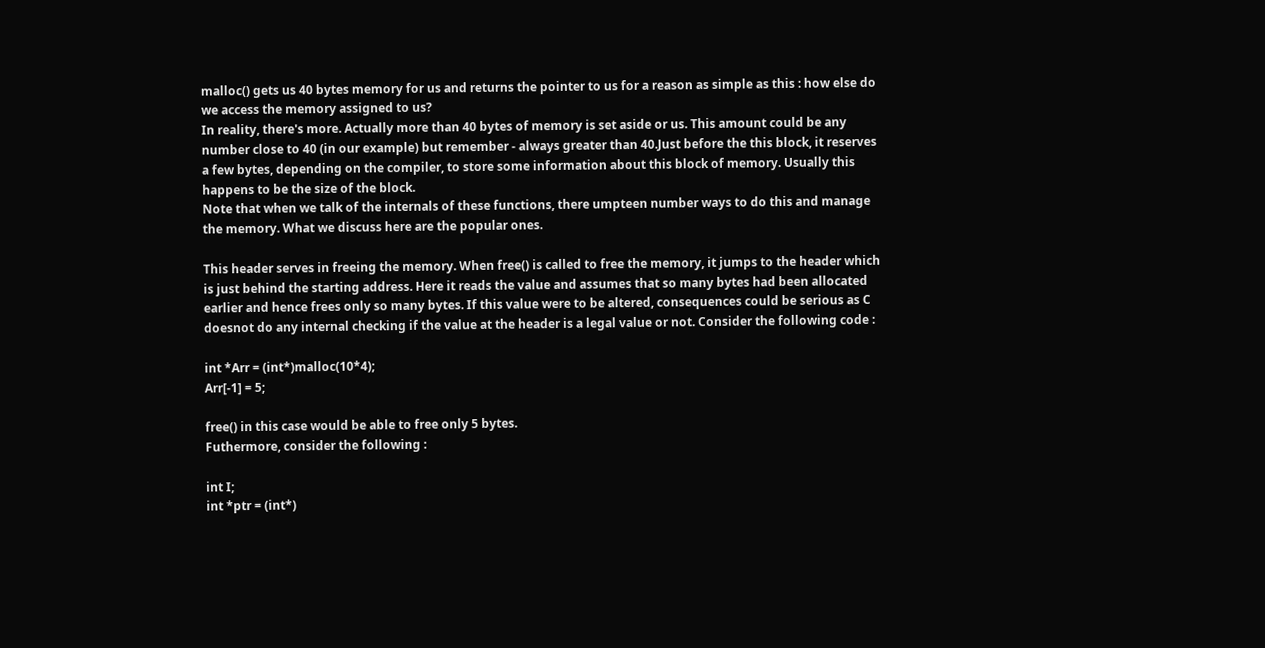malloc() gets us 40 bytes memory for us and returns the pointer to us for a reason as simple as this : how else do we access the memory assigned to us?
In reality, there's more. Actually more than 40 bytes of memory is set aside or us. This amount could be any number close to 40 (in our example) but remember - always greater than 40.Just before the this block, it reserves a few bytes, depending on the compiler, to store some information about this block of memory. Usually this happens to be the size of the block.
Note that when we talk of the internals of these functions, there umpteen number ways to do this and manage the memory. What we discuss here are the popular ones.

This header serves in freeing the memory. When free() is called to free the memory, it jumps to the header which is just behind the starting address. Here it reads the value and assumes that so many bytes had been allocated earlier and hence frees only so many bytes. If this value were to be altered, consequences could be serious as C doesnot do any internal checking if the value at the header is a legal value or not. Consider the following code :

int *Arr = (int*)malloc(10*4);
Arr[-1] = 5;

free() in this case would be able to free only 5 bytes.
Futhermore, consider the following :

int I;
int *ptr = (int*)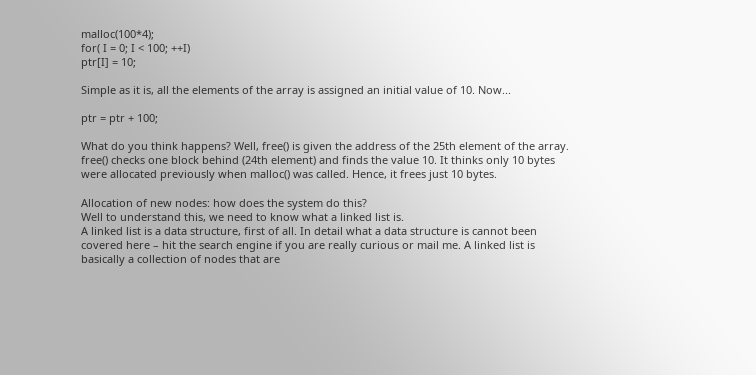malloc(100*4);
for( I = 0; I < 100; ++I)
ptr[I] = 10;

Simple as it is, all the elements of the array is assigned an initial value of 10. Now...

ptr = ptr + 100;

What do you think happens? Well, free() is given the address of the 25th element of the array. free() checks one block behind (24th element) and finds the value 10. It thinks only 10 bytes were allocated previously when malloc() was called. Hence, it frees just 10 bytes.

Allocation of new nodes: how does the system do this?
Well to understand this, we need to know what a linked list is.
A linked list is a data structure, first of all. In detail what a data structure is cannot been covered here – hit the search engine if you are really curious or mail me. A linked list is basically a collection of nodes that are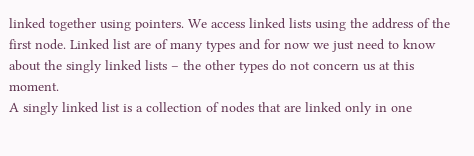linked together using pointers. We access linked lists using the address of the first node. Linked list are of many types and for now we just need to know about the singly linked lists – the other types do not concern us at this moment.
A singly linked list is a collection of nodes that are linked only in one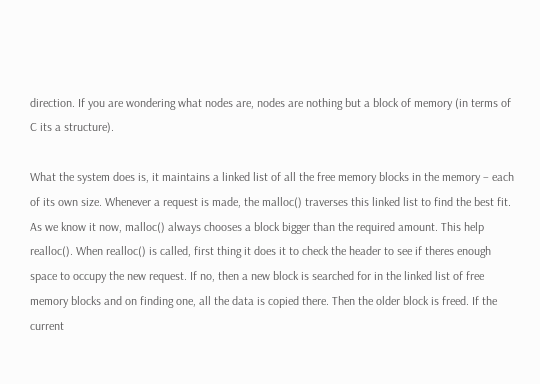direction. If you are wondering what nodes are, nodes are nothing but a block of memory (in terms of C its a structure).

What the system does is, it maintains a linked list of all the free memory blocks in the memory – each of its own size. Whenever a request is made, the malloc() traverses this linked list to find the best fit. As we know it now, malloc() always chooses a block bigger than the required amount. This help realloc(). When realloc() is called, first thing it does it to check the header to see if theres enough space to occupy the new request. If no, then a new block is searched for in the linked list of free memory blocks and on finding one, all the data is copied there. Then the older block is freed. If the current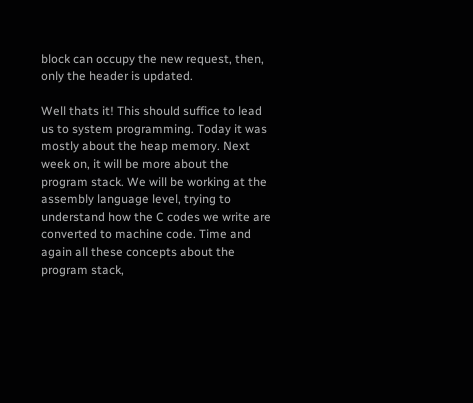block can occupy the new request, then, only the header is updated.

Well thats it! This should suffice to lead us to system programming. Today it was mostly about the heap memory. Next week on, it will be more about the program stack. We will be working at the assembly language level, trying to understand how the C codes we write are converted to machine code. Time and again all these concepts about the program stack,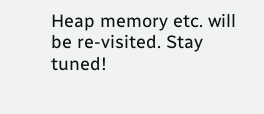Heap memory etc. will be re-visited. Stay tuned!